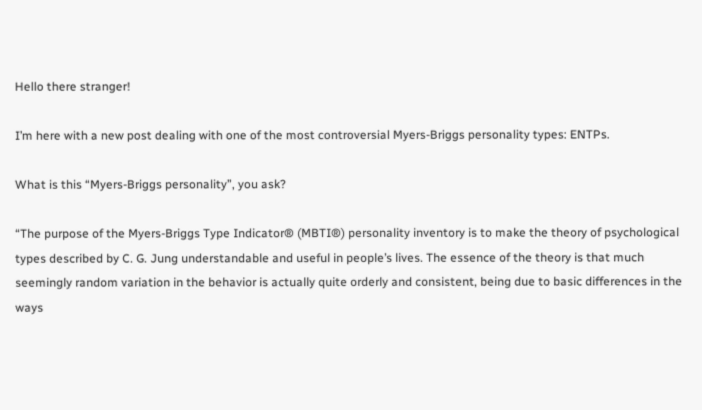Hello there stranger!

I’m here with a new post dealing with one of the most controversial Myers-Briggs personality types: ENTPs.

What is this “Myers-Briggs personality”, you ask?

“The purpose of the Myers-Briggs Type Indicator® (MBTI®) personality inventory is to make the theory of psychological types described by C. G. Jung understandable and useful in people’s lives. The essence of the theory is that much seemingly random variation in the behavior is actually quite orderly and consistent, being due to basic differences in the ways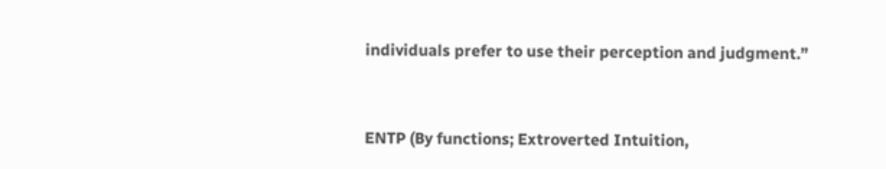individuals prefer to use their perception and judgment.”


ENTP (By functions; Extroverted Intuition,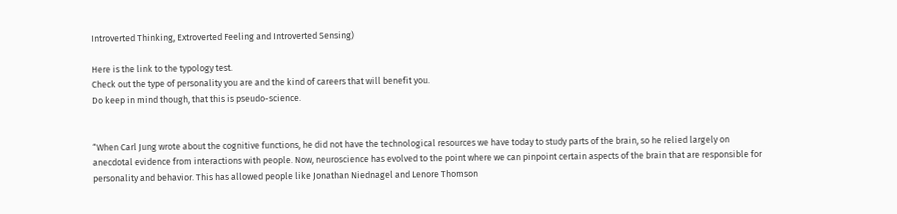Introverted Thinking, Extroverted Feeling and Introverted Sensing)

Here is the link to the typology test.
Check out the type of personality you are and the kind of careers that will benefit you.
Do keep in mind though, that this is pseudo-science.


“When Carl Jung wrote about the cognitive functions, he did not have the technological resources we have today to study parts of the brain, so he relied largely on anecdotal evidence from interactions with people. Now, neuroscience has evolved to the point where we can pinpoint certain aspects of the brain that are responsible for personality and behavior. This has allowed people like Jonathan Niednagel and Lenore Thomson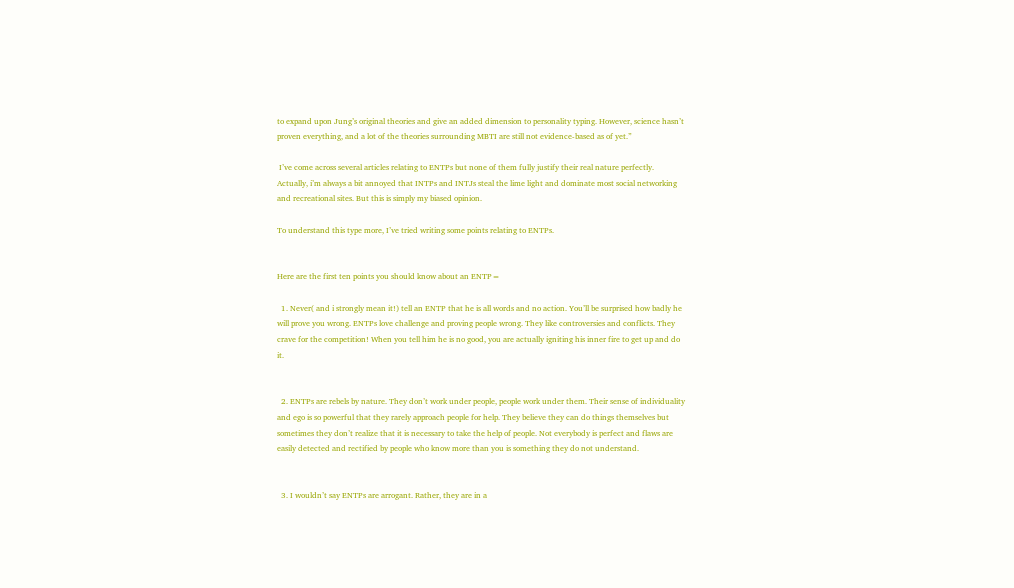to expand upon Jung’s original theories and give an added dimension to personality typing. However, science hasn’t proven everything, and a lot of the theories surrounding MBTI are still not evidence-based as of yet.”

 I’ve come across several articles relating to ENTPs but none of them fully justify their real nature perfectly. Actually, i’m always a bit annoyed that INTPs and INTJs steal the lime light and dominate most social networking and recreational sites. But this is simply my biased opinion.

To understand this type more, I’ve tried writing some points relating to ENTPs.


Here are the first ten points you should know about an ENTP=

  1. Never( and i strongly mean it!) tell an ENTP that he is all words and no action. You’ll be surprised how badly he will prove you wrong. ENTPs love challenge and proving people wrong. They like controversies and conflicts. They crave for the competition! When you tell him he is no good, you are actually igniting his inner fire to get up and do it.


  2. ENTPs are rebels by nature. They don’t work under people, people work under them. Their sense of individuality and ego is so powerful that they rarely approach people for help. They believe they can do things themselves but sometimes they don’t realize that it is necessary to take the help of people. Not everybody is perfect and flaws are easily detected and rectified by people who know more than you is something they do not understand.


  3. I wouldn’t say ENTPs are arrogant. Rather, they are in a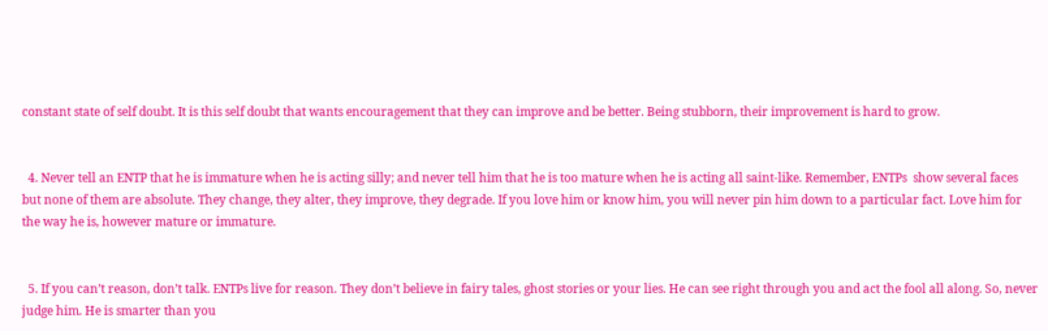constant state of self doubt. It is this self doubt that wants encouragement that they can improve and be better. Being stubborn, their improvement is hard to grow.


  4. Never tell an ENTP that he is immature when he is acting silly; and never tell him that he is too mature when he is acting all saint-like. Remember, ENTPs  show several faces but none of them are absolute. They change, they alter, they improve, they degrade. If you love him or know him, you will never pin him down to a particular fact. Love him for the way he is, however mature or immature.


  5. If you can’t reason, don’t talk. ENTPs live for reason. They don’t believe in fairy tales, ghost stories or your lies. He can see right through you and act the fool all along. So, never judge him. He is smarter than you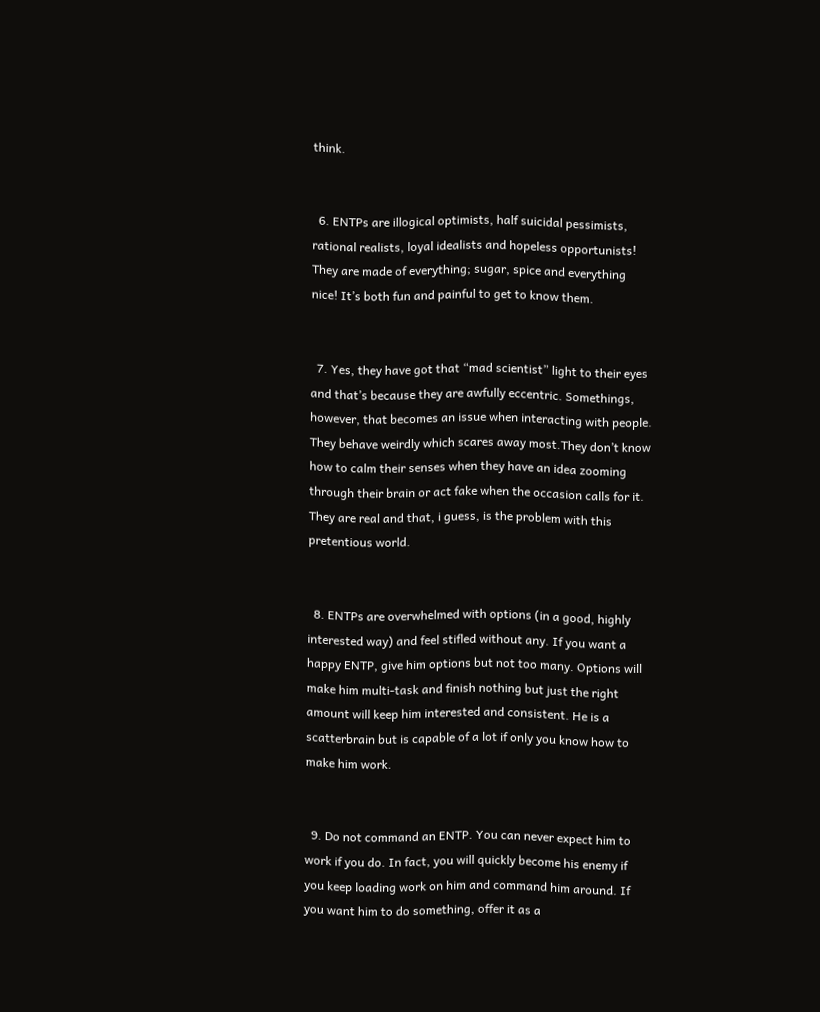think.


  6. ENTPs are illogical optimists, half suicidal pessimists, rational realists, loyal idealists and hopeless opportunists! They are made of everything; sugar, spice and everything nice! It’s both fun and painful to get to know them.


  7. Yes, they have got that “mad scientist” light to their eyes and that’s because they are awfully eccentric. Somethings, however, that becomes an issue when interacting with people. They behave weirdly which scares away most.They don’t know how to calm their senses when they have an idea zooming through their brain or act fake when the occasion calls for it. They are real and that, i guess, is the problem with this pretentious world.


  8. ENTPs are overwhelmed with options (in a good, highly interested way) and feel stifled without any. If you want a happy ENTP, give him options but not too many. Options will make him multi-task and finish nothing but just the right amount will keep him interested and consistent. He is a scatterbrain but is capable of a lot if only you know how to make him work.


  9. Do not command an ENTP. You can never expect him to work if you do. In fact, you will quickly become his enemy if you keep loading work on him and command him around. If you want him to do something, offer it as a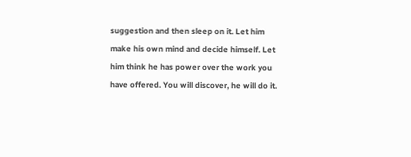suggestion and then sleep on it. Let him make his own mind and decide himself. Let him think he has power over the work you have offered. You will discover, he will do it.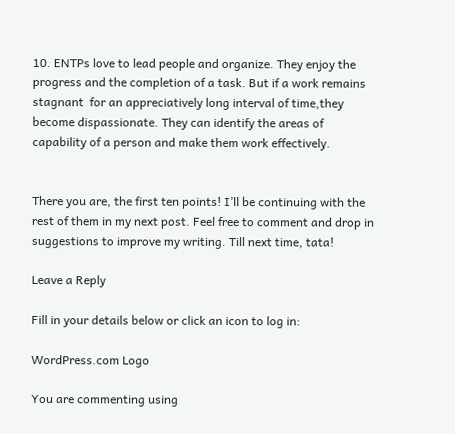10. ENTPs love to lead people and organize. They enjoy the progress and the completion of a task. But if a work remains stagnant  for an appreciatively long interval of time,they become dispassionate. They can identify the areas of capability of a person and make them work effectively.


There you are, the first ten points! I’ll be continuing with the rest of them in my next post. Feel free to comment and drop in suggestions to improve my writing. Till next time, tata!

Leave a Reply

Fill in your details below or click an icon to log in:

WordPress.com Logo

You are commenting using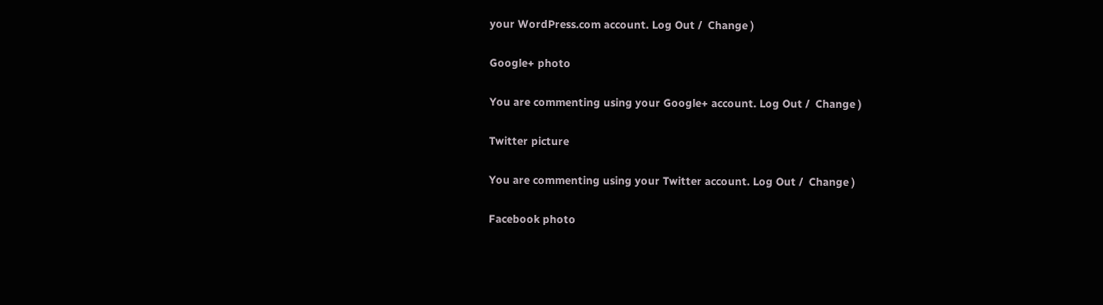your WordPress.com account. Log Out /  Change )

Google+ photo

You are commenting using your Google+ account. Log Out /  Change )

Twitter picture

You are commenting using your Twitter account. Log Out /  Change )

Facebook photo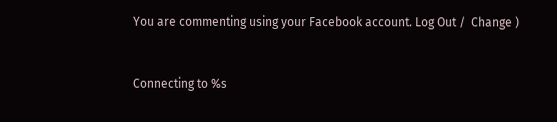You are commenting using your Facebook account. Log Out /  Change )


Connecting to %s